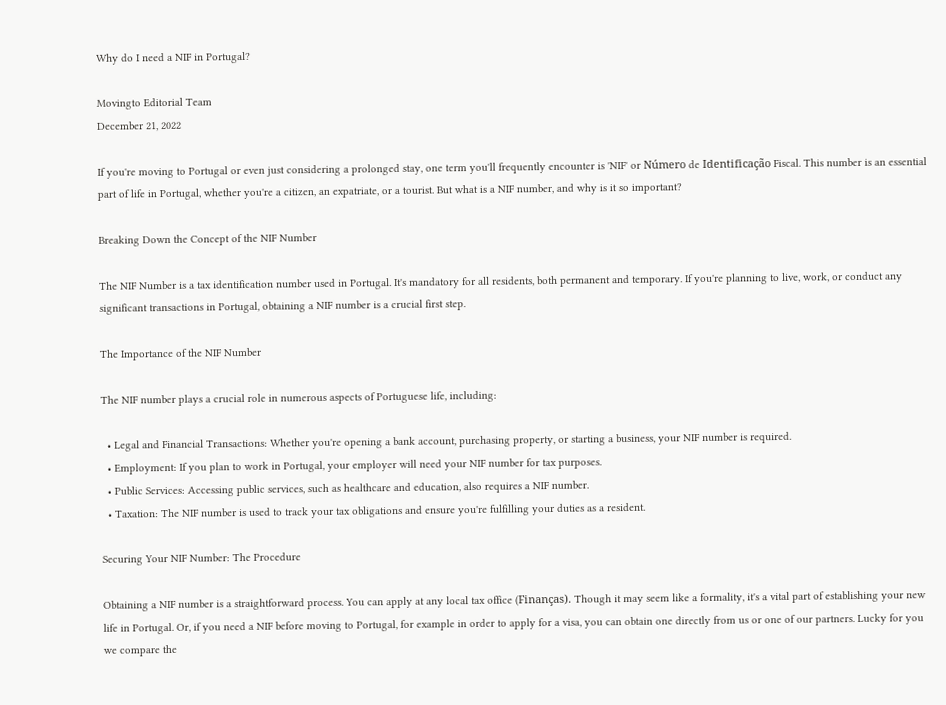Why do I need a NIF in Portugal?

Movingto Editorial Team
December 21, 2022

If you're moving to Portugal or even just considering a prolonged stay, one term you'll frequently encounter is 'NIF' or Número de Identificação Fiscal. This number is an essential part of life in Portugal, whether you're a citizen, an expatriate, or a tourist. But what is a NIF number, and why is it so important?

Breaking Down the Concept of the NIF Number

The NIF Number is a tax identification number used in Portugal. It's mandatory for all residents, both permanent and temporary. If you're planning to live, work, or conduct any significant transactions in Portugal, obtaining a NIF number is a crucial first step.

The Importance of the NIF Number

The NIF number plays a crucial role in numerous aspects of Portuguese life, including:

  • Legal and Financial Transactions: Whether you're opening a bank account, purchasing property, or starting a business, your NIF number is required.
  • Employment: If you plan to work in Portugal, your employer will need your NIF number for tax purposes.
  • Public Services: Accessing public services, such as healthcare and education, also requires a NIF number.
  • Taxation: The NIF number is used to track your tax obligations and ensure you're fulfilling your duties as a resident.

Securing Your NIF Number: The Procedure

Obtaining a NIF number is a straightforward process. You can apply at any local tax office (Finanças). Though it may seem like a formality, it's a vital part of establishing your new life in Portugal. Or, if you need a NIF before moving to Portugal, for example in order to apply for a visa, you can obtain one directly from us or one of our partners. Lucky for you we compare the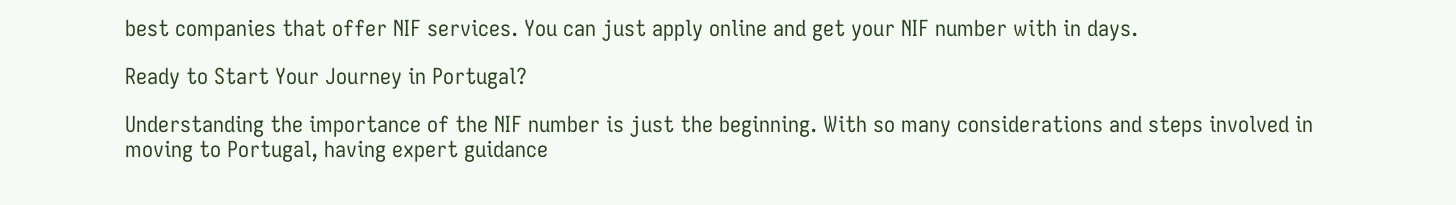best companies that offer NIF services. You can just apply online and get your NIF number with in days.

Ready to Start Your Journey in Portugal?

Understanding the importance of the NIF number is just the beginning. With so many considerations and steps involved in moving to Portugal, having expert guidance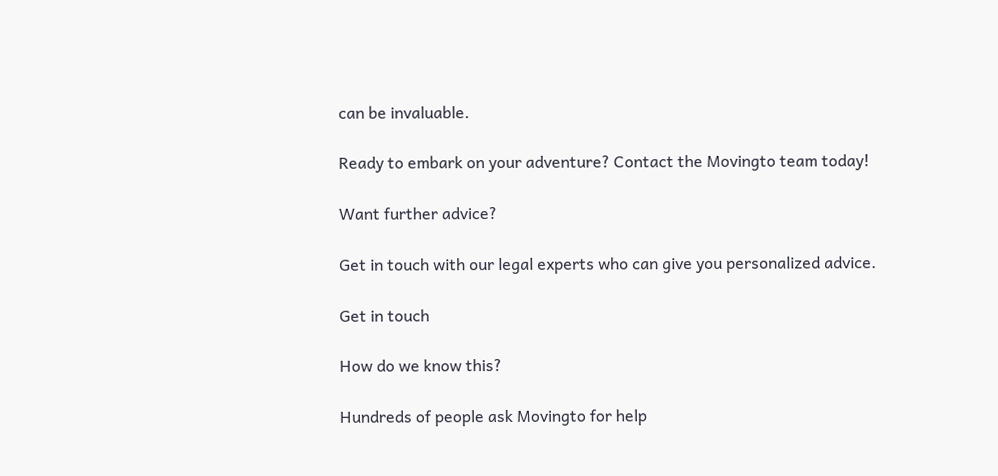can be invaluable.

Ready to embark on your adventure? Contact the Movingto team today!

Want further advice?

Get in touch with our legal experts who can give you personalized advice.

Get in touch

How do we know this?

Hundreds of people ask Movingto for help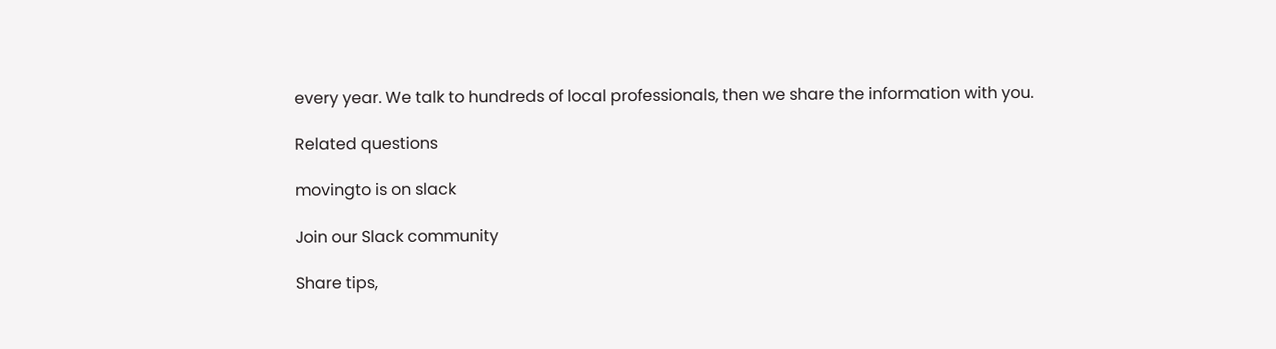every year. We talk to hundreds of local professionals, then we share the information with you.

Related questions

movingto is on slack

Join our Slack community

Share tips,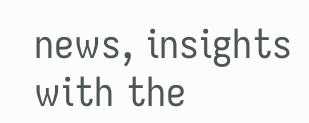news, insights with the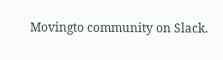Movingto community on Slack.